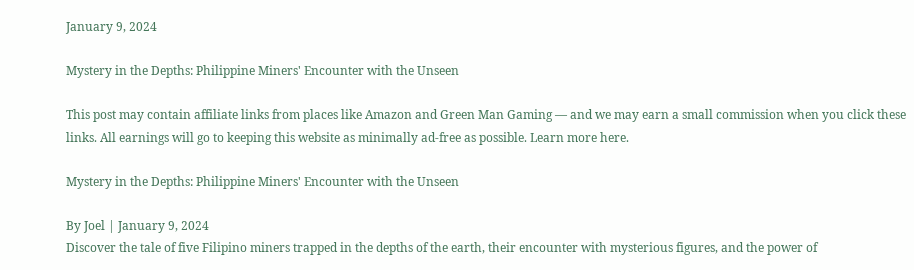January 9, 2024

Mystery in the Depths: Philippine Miners' Encounter with the Unseen

This post may contain affiliate links from places like Amazon and Green Man Gaming — and we may earn a small commission when you click these links. All earnings will go to keeping this website as minimally ad-free as possible. Learn more here.

Mystery in the Depths: Philippine Miners' Encounter with the Unseen

By Joel | January 9, 2024
Discover the tale of five Filipino miners trapped in the depths of the earth, their encounter with mysterious figures, and the power of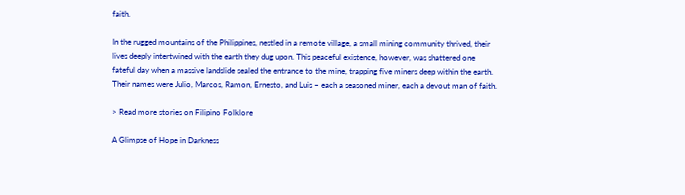faith.

In the rugged mountains of the Philippines, nestled in a remote village, a small mining community thrived, their lives deeply intertwined with the earth they dug upon. This peaceful existence, however, was shattered one fateful day when a massive landslide sealed the entrance to the mine, trapping five miners deep within the earth. Their names were Julio, Marcos, Ramon, Ernesto, and Luis – each a seasoned miner, each a devout man of faith.

> Read more stories on Filipino Folklore

A Glimpse of Hope in Darkness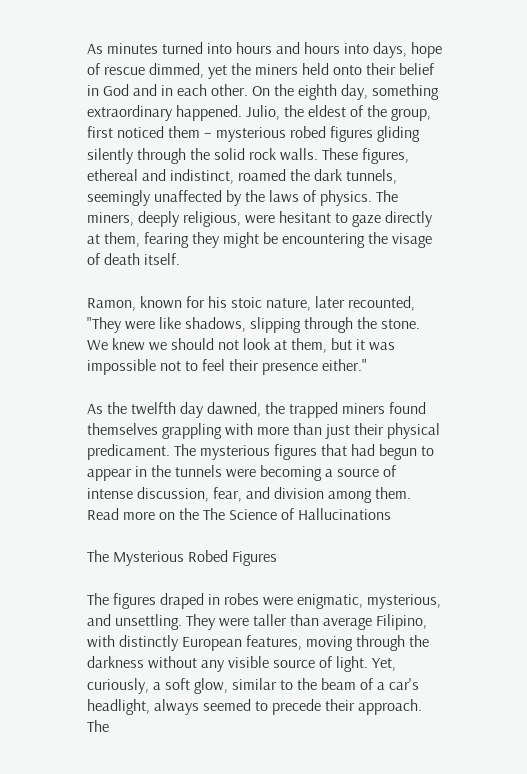As minutes turned into hours and hours into days, hope of rescue dimmed, yet the miners held onto their belief in God and in each other. On the eighth day, something extraordinary happened. Julio, the eldest of the group, first noticed them – mysterious robed figures gliding silently through the solid rock walls. These figures, ethereal and indistinct, roamed the dark tunnels, seemingly unaffected by the laws of physics. The miners, deeply religious, were hesitant to gaze directly at them, fearing they might be encountering the visage of death itself.

Ramon, known for his stoic nature, later recounted, "They were like shadows, slipping through the stone. We knew we should not look at them, but it was impossible not to feel their presence either."

As the twelfth day dawned, the trapped miners found themselves grappling with more than just their physical predicament. The mysterious figures that had begun to appear in the tunnels were becoming a source of intense discussion, fear, and division among them. Read more on the The Science of Hallucinations

The Mysterious Robed Figures

The figures draped in robes were enigmatic, mysterious, and unsettling. They were taller than average Filipino, with distinctly European features, moving through the darkness without any visible source of light. Yet, curiously, a soft glow, similar to the beam of a car's headlight, always seemed to precede their approach. The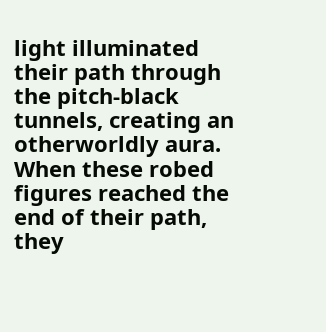light illuminated their path through the pitch-black tunnels, creating an otherworldly aura. When these robed figures reached the end of their path, they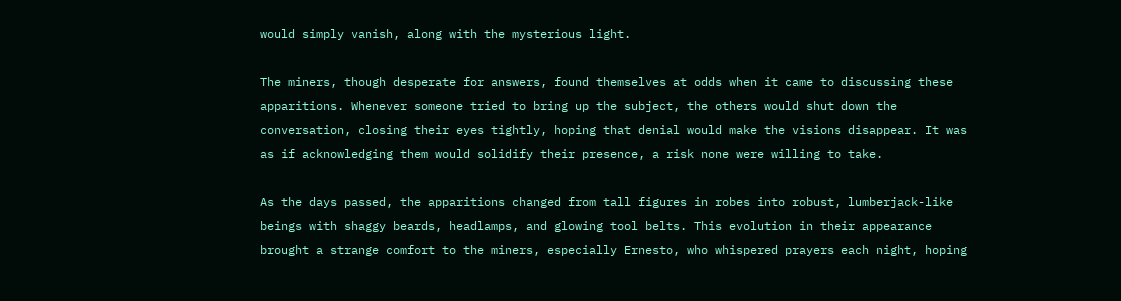would simply vanish, along with the mysterious light.

The miners, though desperate for answers, found themselves at odds when it came to discussing these apparitions. Whenever someone tried to bring up the subject, the others would shut down the conversation, closing their eyes tightly, hoping that denial would make the visions disappear. It was as if acknowledging them would solidify their presence, a risk none were willing to take.

As the days passed, the apparitions changed from tall figures in robes into robust, lumberjack-like beings with shaggy beards, headlamps, and glowing tool belts. This evolution in their appearance brought a strange comfort to the miners, especially Ernesto, who whispered prayers each night, hoping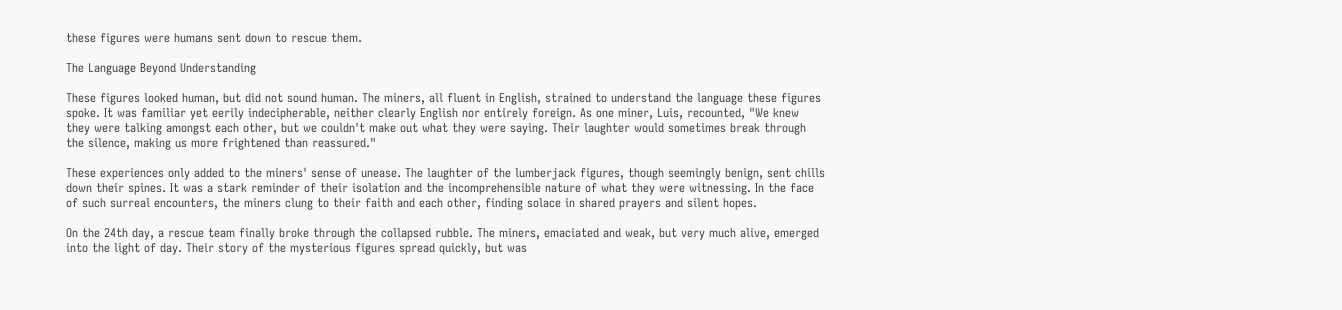these figures were humans sent down to rescue them.

The Language Beyond Understanding

These figures looked human, but did not sound human. The miners, all fluent in English, strained to understand the language these figures spoke. It was familiar yet eerily indecipherable, neither clearly English nor entirely foreign. As one miner, Luis, recounted, "We knew they were talking amongst each other, but we couldn't make out what they were saying. Their laughter would sometimes break through the silence, making us more frightened than reassured."

These experiences only added to the miners' sense of unease. The laughter of the lumberjack figures, though seemingly benign, sent chills down their spines. It was a stark reminder of their isolation and the incomprehensible nature of what they were witnessing. In the face of such surreal encounters, the miners clung to their faith and each other, finding solace in shared prayers and silent hopes.

On the 24th day, a rescue team finally broke through the collapsed rubble. The miners, emaciated and weak, but very much alive, emerged into the light of day. Their story of the mysterious figures spread quickly, but was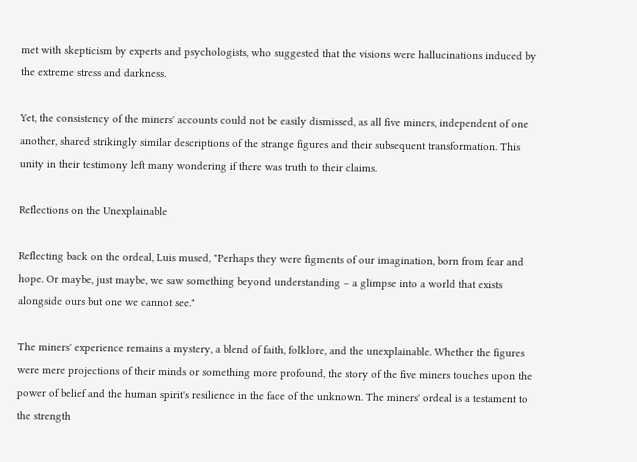met with skepticism by experts and psychologists, who suggested that the visions were hallucinations induced by the extreme stress and darkness.

Yet, the consistency of the miners' accounts could not be easily dismissed, as all five miners, independent of one another, shared strikingly similar descriptions of the strange figures and their subsequent transformation. This unity in their testimony left many wondering if there was truth to their claims.

Reflections on the Unexplainable

Reflecting back on the ordeal, Luis mused, "Perhaps they were figments of our imagination, born from fear and hope. Or maybe, just maybe, we saw something beyond understanding – a glimpse into a world that exists alongside ours but one we cannot see."

The miners' experience remains a mystery, a blend of faith, folklore, and the unexplainable. Whether the figures were mere projections of their minds or something more profound, the story of the five miners touches upon the power of belief and the human spirit's resilience in the face of the unknown. The miners' ordeal is a testament to the strength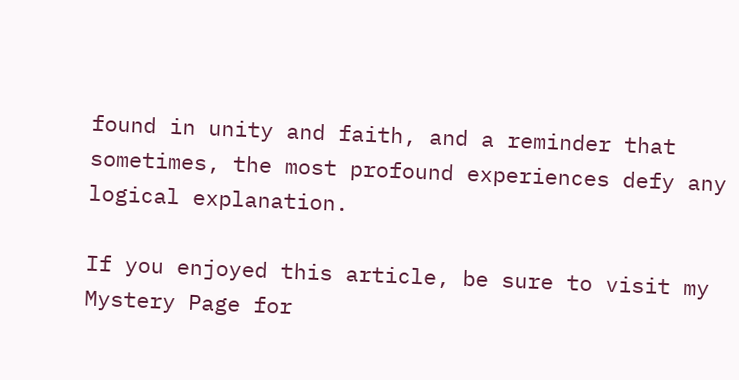found in unity and faith, and a reminder that sometimes, the most profound experiences defy any logical explanation.

If you enjoyed this article, be sure to visit my Mystery Page for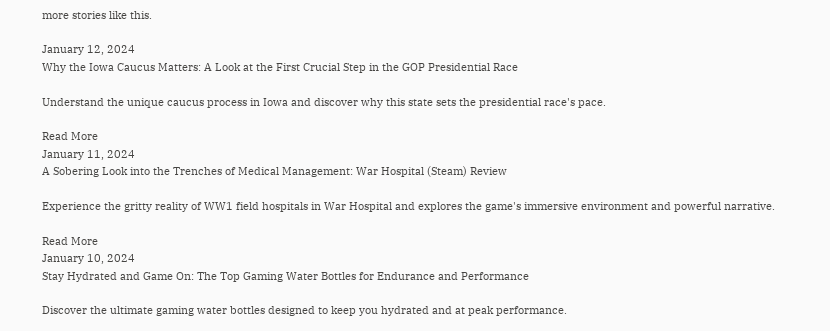more stories like this.

January 12, 2024
Why the Iowa Caucus Matters: A Look at the First Crucial Step in the GOP Presidential Race

Understand the unique caucus process in Iowa and discover why this state sets the presidential race's pace.

Read More
January 11, 2024
A Sobering Look into the Trenches of Medical Management: War Hospital (Steam) Review

Experience the gritty reality of WW1 field hospitals in War Hospital and explores the game's immersive environment and powerful narrative.

Read More
January 10, 2024
Stay Hydrated and Game On: The Top Gaming Water Bottles for Endurance and Performance

Discover the ultimate gaming water bottles designed to keep you hydrated and at peak performance.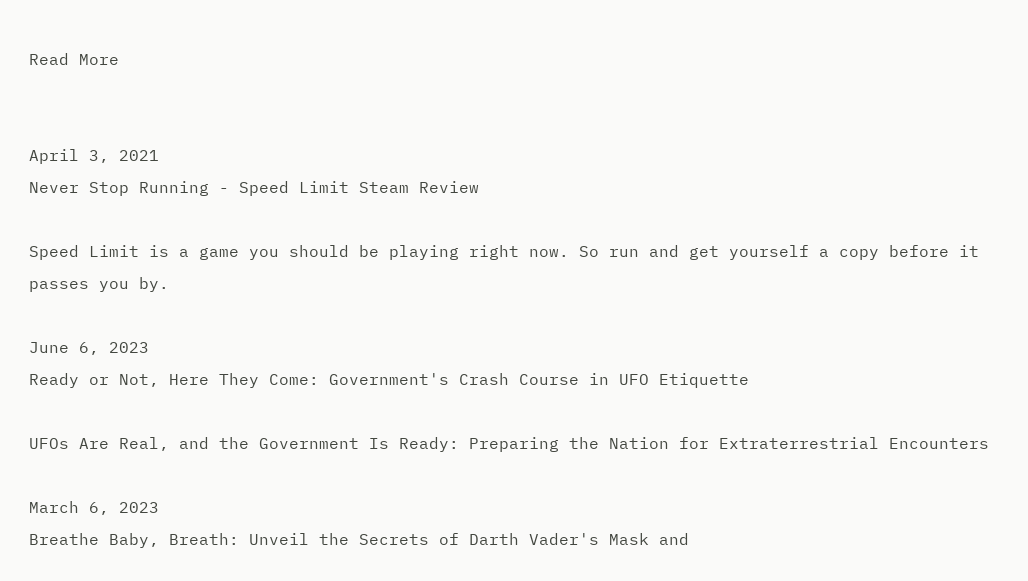Read More


April 3, 2021
Never Stop Running - Speed Limit Steam Review

Speed Limit is a game you should be playing right now. So run and get yourself a copy before it passes you by.

June 6, 2023
Ready or Not, Here They Come: Government's Crash Course in UFO Etiquette

UFOs Are Real, and the Government Is Ready: Preparing the Nation for Extraterrestrial Encounters

March 6, 2023
Breathe Baby, Breath: Unveil the Secrets of Darth Vader's Mask and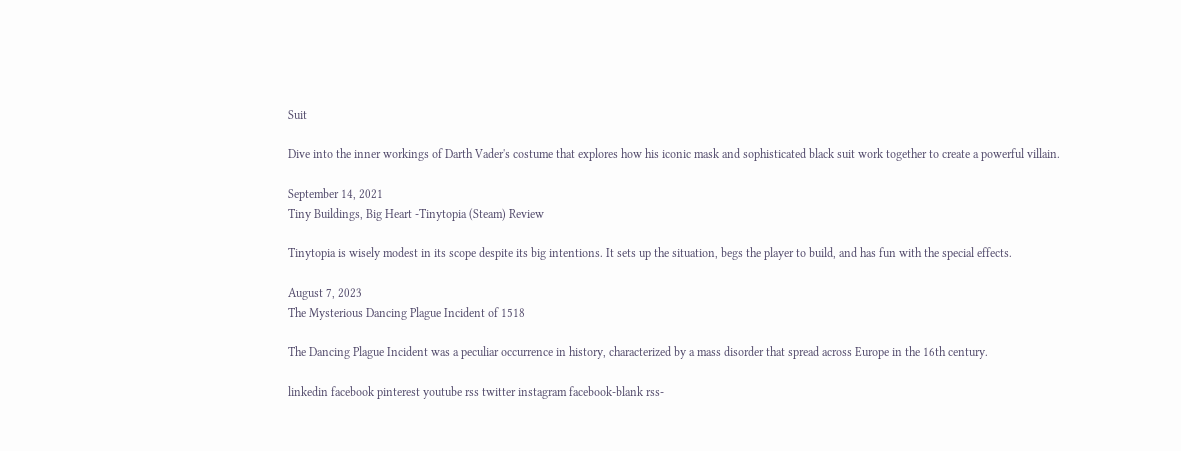Suit

Dive into the inner workings of Darth Vader's costume that explores how his iconic mask and sophisticated black suit work together to create a powerful villain.

September 14, 2021
Tiny Buildings, Big Heart -Tinytopia (Steam) Review

Tinytopia is wisely modest in its scope despite its big intentions. It sets up the situation, begs the player to build, and has fun with the special effects.

August 7, 2023
The Mysterious Dancing Plague Incident of 1518

The Dancing Plague Incident was a peculiar occurrence in history, characterized by a mass disorder that spread across Europe in the 16th century.

linkedin facebook pinterest youtube rss twitter instagram facebook-blank rss-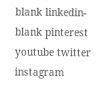blank linkedin-blank pinterest youtube twitter instagram